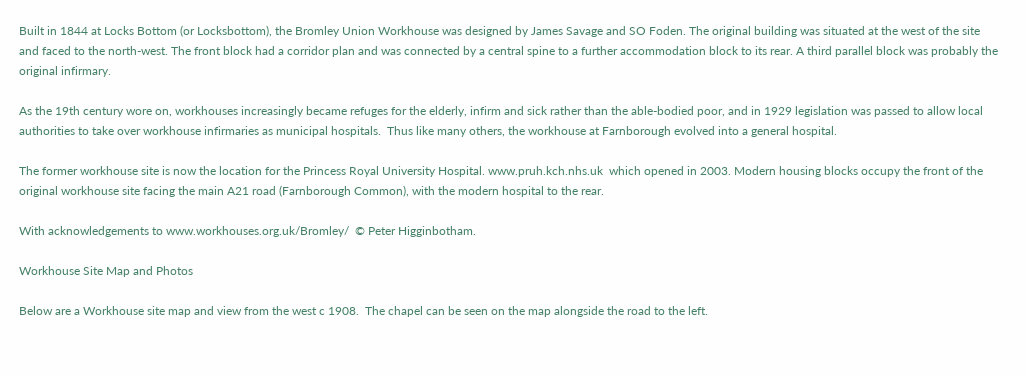Built in 1844 at Locks Bottom (or Locksbottom), the Bromley Union Workhouse was designed by James Savage and SO Foden. The original building was situated at the west of the site and faced to the north-west. The front block had a corridor plan and was connected by a central spine to a further accommodation block to its rear. A third parallel block was probably the original infirmary.

As the 19th century wore on, workhouses increasingly became refuges for the elderly, infirm and sick rather than the able-bodied poor, and in 1929 legislation was passed to allow local authorities to take over workhouse infirmaries as municipal hospitals.  Thus like many others, the workhouse at Farnborough evolved into a general hospital.

The former workhouse site is now the location for the Princess Royal University Hospital. www.pruh.kch.nhs.uk  which opened in 2003. Modern housing blocks occupy the front of the original workhouse site facing the main A21 road (Farnborough Common), with the modern hospital to the rear.

With acknowledgements to www.workhouses.org.uk/Bromley/  © Peter Higginbotham.

Workhouse Site Map and Photos

Below are a Workhouse site map and view from the west c 1908.  The chapel can be seen on the map alongside the road to the left.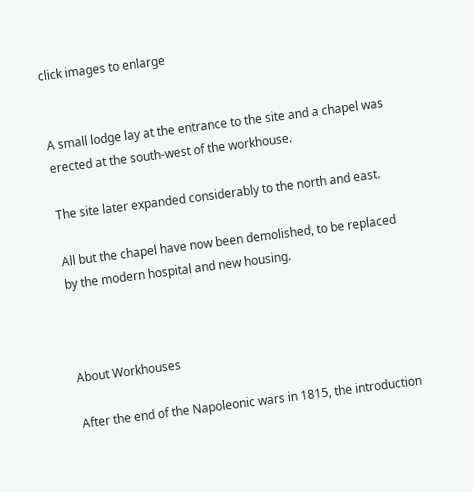click images to enlarge


A small lodge lay at the entrance to the site and a chapel was erected at the south-west of the workhouse.

The site later expanded considerably to the north and east.

All but the chapel have now been demolished, to be replaced by the modern hospital and new housing.



About Workhouses

After the end of the Napoleonic wars in 1815, the introduction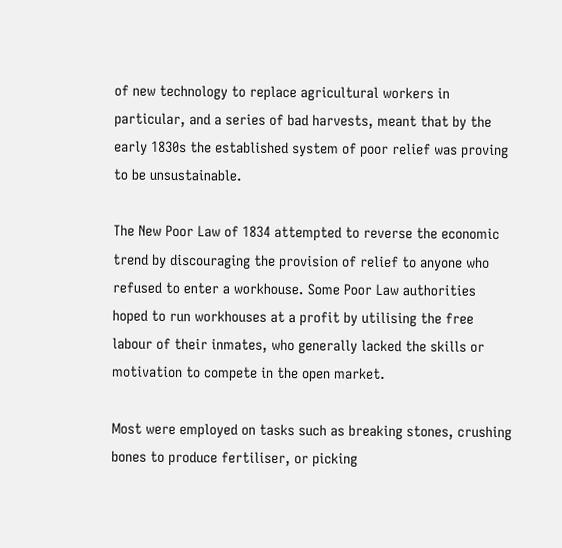of new technology to replace agricultural workers in particular, and a series of bad harvests, meant that by the early 1830s the established system of poor relief was proving to be unsustainable.

The New Poor Law of 1834 attempted to reverse the economic trend by discouraging the provision of relief to anyone who refused to enter a workhouse. Some Poor Law authorities hoped to run workhouses at a profit by utilising the free labour of their inmates, who generally lacked the skills or motivation to compete in the open market.

Most were employed on tasks such as breaking stones, crushing bones to produce fertiliser, or picking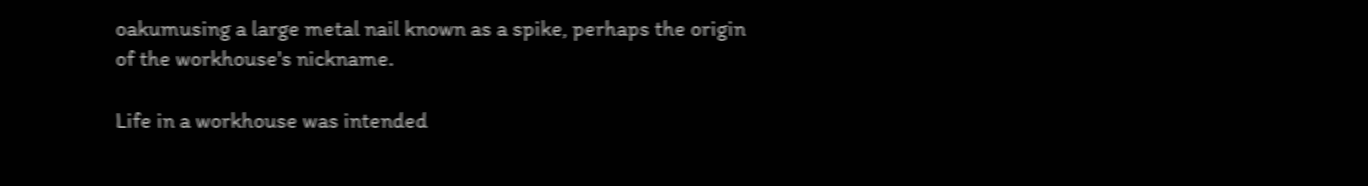oakumusing a large metal nail known as a spike, perhaps the origin of the workhouse's nickname.

Life in a workhouse was intended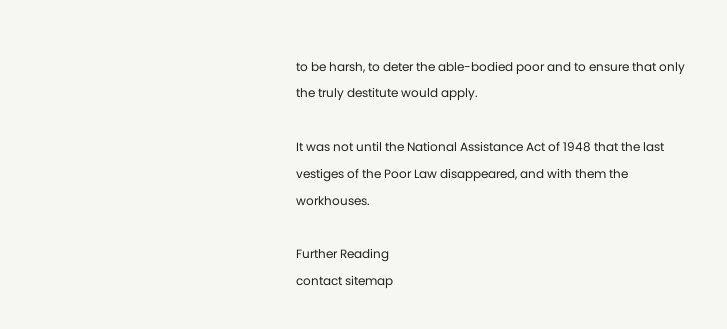to be harsh, to deter the able-bodied poor and to ensure that only the truly destitute would apply.

It was not until the National Assistance Act of 1948 that the last vestiges of the Poor Law disappeared, and with them the workhouses.

Further Reading
contact sitemap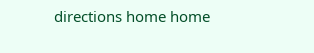directions home home